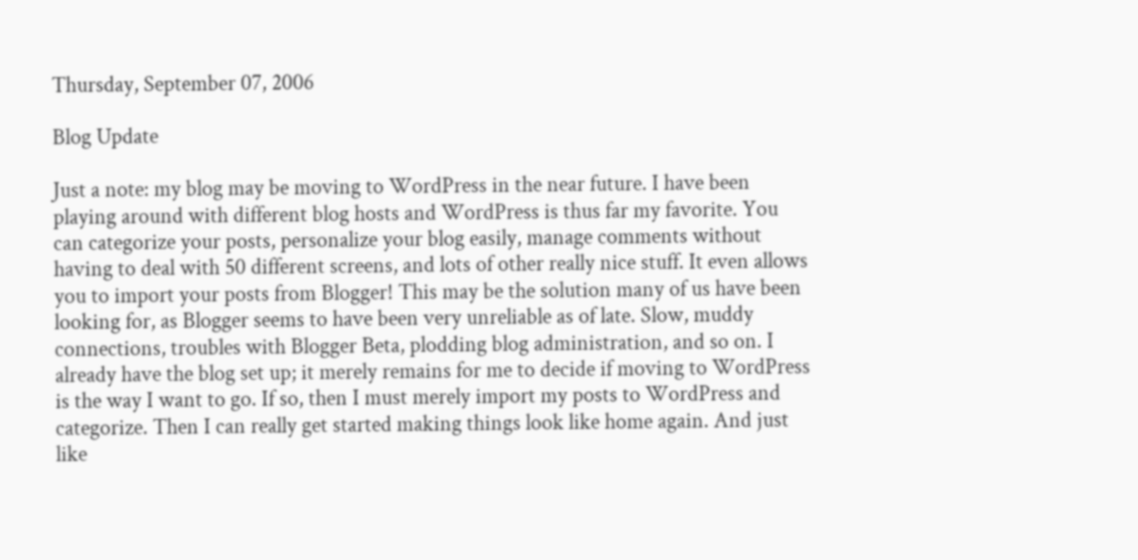Thursday, September 07, 2006

Blog Update

Just a note: my blog may be moving to WordPress in the near future. I have been playing around with different blog hosts and WordPress is thus far my favorite. You can categorize your posts, personalize your blog easily, manage comments without having to deal with 50 different screens, and lots of other really nice stuff. It even allows you to import your posts from Blogger! This may be the solution many of us have been looking for, as Blogger seems to have been very unreliable as of late. Slow, muddy connections, troubles with Blogger Beta, plodding blog administration, and so on. I already have the blog set up; it merely remains for me to decide if moving to WordPress is the way I want to go. If so, then I must merely import my posts to WordPress and categorize. Then I can really get started making things look like home again. And just like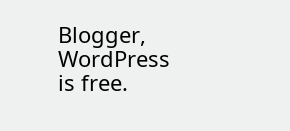Blogger, WordPress is free.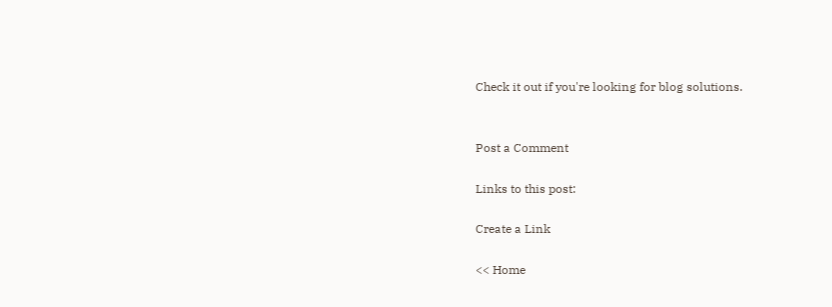Check it out if you're looking for blog solutions.


Post a Comment

Links to this post:

Create a Link

<< Home